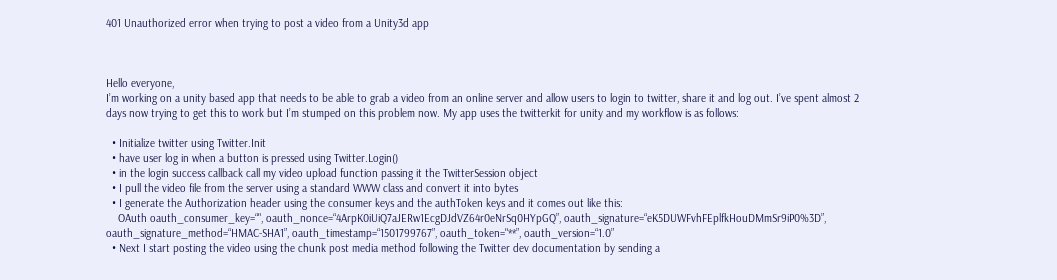401 Unauthorized error when trying to post a video from a Unity3d app



Hello everyone,
I’m working on a unity based app that needs to be able to grab a video from an online server and allow users to login to twitter, share it and log out. I’ve spent almost 2 days now trying to get this to work but I’m stumped on this problem now. My app uses the twitterkit for unity and my workflow is as follows:

  • Initialize twitter using Twitter.Init
  • have user log in when a button is pressed using Twitter.Login()
  • in the login success callback call my video upload function passing it the TwitterSession object
  • I pull the video file from the server using a standard WWW class and convert it into bytes
  • I generate the Authorization header using the consumer keys and the authToken keys and it comes out like this:
    OAuth oauth_consumer_key=“", oauth_nonce=“4ArpK0iUiQ7aJERw1EcgDJdVZ64r0eNrSq0HYpGQ”, oauth_signature=“eK5DUWFvhFEplfkHouDMmSr9iP0%3D”, oauth_signature_method=“HMAC-SHA1”, oauth_timestamp=“1501799767”, oauth_token="**”, oauth_version=“1.0”
  • Next I start posting the video using the chunk post media method following the Twitter dev documentation by sending a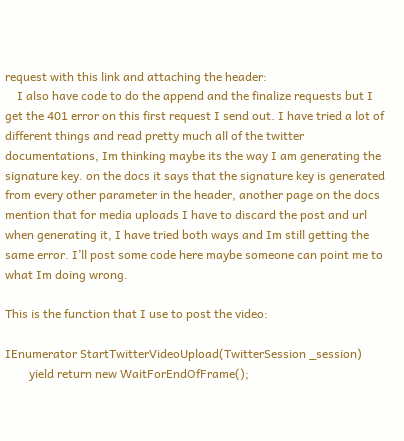request with this link and attaching the header:
    I also have code to do the append and the finalize requests but I get the 401 error on this first request I send out. I have tried a lot of different things and read pretty much all of the twitter documentations, Im thinking maybe its the way I am generating the signature key. on the docs it says that the signature key is generated from every other parameter in the header, another page on the docs mention that for media uploads I have to discard the post and url when generating it, I have tried both ways and Im still getting the same error. I’ll post some code here maybe someone can point me to what Im doing wrong.

This is the function that I use to post the video:

IEnumerator StartTwitterVideoUpload(TwitterSession _session)
        yield return new WaitForEndOfFrame();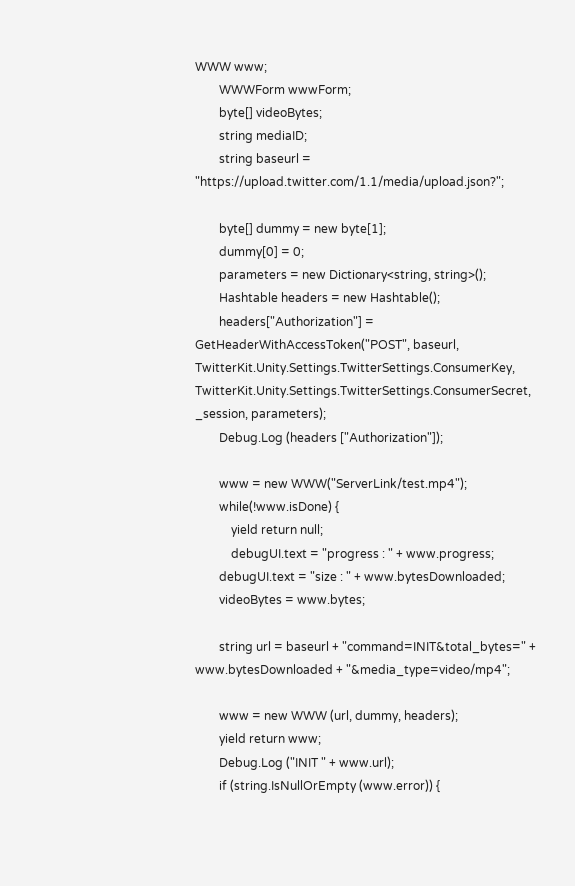WWW www;
        WWWForm wwwForm;
        byte[] videoBytes;
        string mediaID;
        string baseurl = "https://upload.twitter.com/1.1/media/upload.json?";

        byte[] dummy = new byte[1];
        dummy[0] = 0;
        parameters = new Dictionary<string, string>();
        Hashtable headers = new Hashtable();
        headers["Authorization"] = GetHeaderWithAccessToken("POST", baseurl, TwitterKit.Unity.Settings.TwitterSettings.ConsumerKey, TwitterKit.Unity.Settings.TwitterSettings.ConsumerSecret, _session, parameters);
        Debug.Log (headers ["Authorization"]);

        www = new WWW("ServerLink/test.mp4");
        while(!www.isDone) {
            yield return null;
            debugUI.text = "progress : " + www.progress;
        debugUI.text = "size : " + www.bytesDownloaded;
        videoBytes = www.bytes;

        string url = baseurl + "command=INIT&total_bytes=" + www.bytesDownloaded + "&media_type=video/mp4";

        www = new WWW (url, dummy, headers);
        yield return www;
        Debug.Log ("INIT " + www.url);
        if (string.IsNullOrEmpty (www.error)) {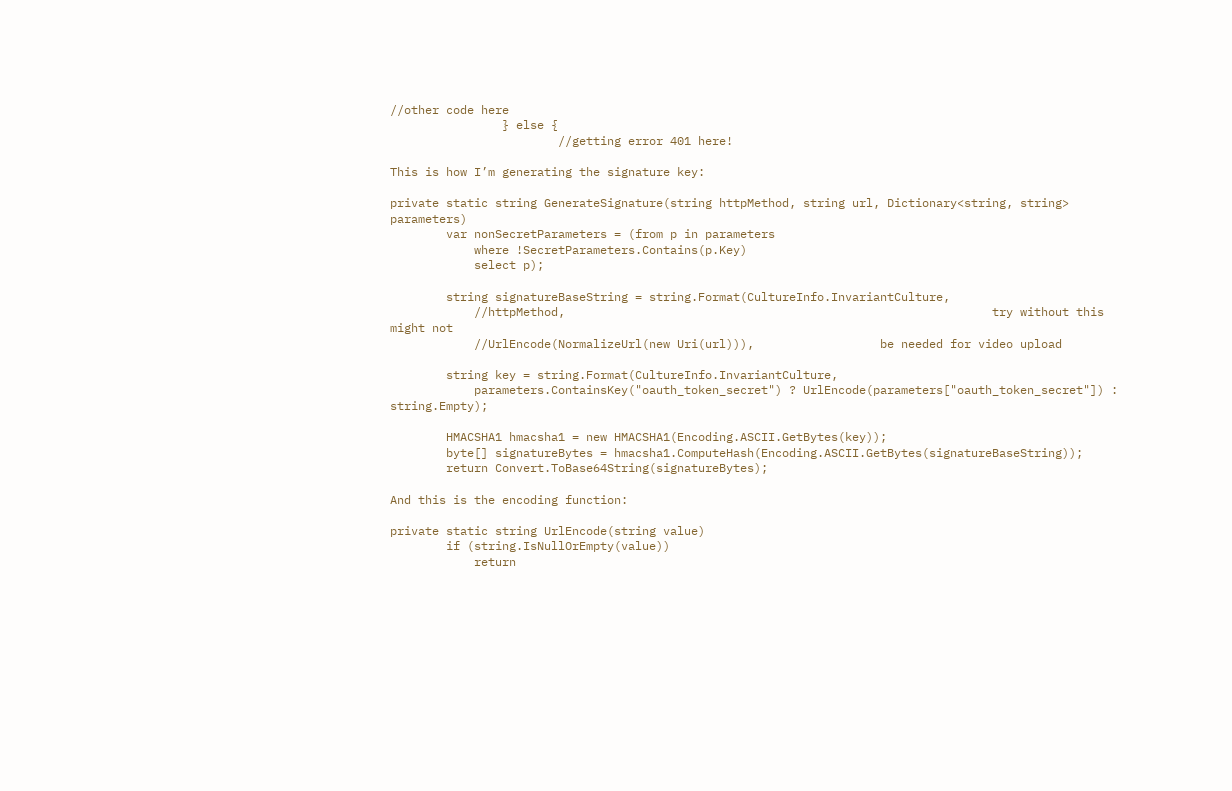//other code here
                } else {
                        //getting error 401 here!

This is how I’m generating the signature key:

private static string GenerateSignature(string httpMethod, string url, Dictionary<string, string> parameters)
        var nonSecretParameters = (from p in parameters
            where !SecretParameters.Contains(p.Key)
            select p);

        string signatureBaseString = string.Format(CultureInfo.InvariantCulture,
            //httpMethod,                                                             try without this might not
            //UrlEncode(NormalizeUrl(new Uri(url))),                  be needed for video upload

        string key = string.Format(CultureInfo.InvariantCulture,
            parameters.ContainsKey("oauth_token_secret") ? UrlEncode(parameters["oauth_token_secret"]) : string.Empty);

        HMACSHA1 hmacsha1 = new HMACSHA1(Encoding.ASCII.GetBytes(key));
        byte[] signatureBytes = hmacsha1.ComputeHash(Encoding.ASCII.GetBytes(signatureBaseString));
        return Convert.ToBase64String(signatureBytes);

And this is the encoding function:

private static string UrlEncode(string value)
        if (string.IsNullOrEmpty(value))
            return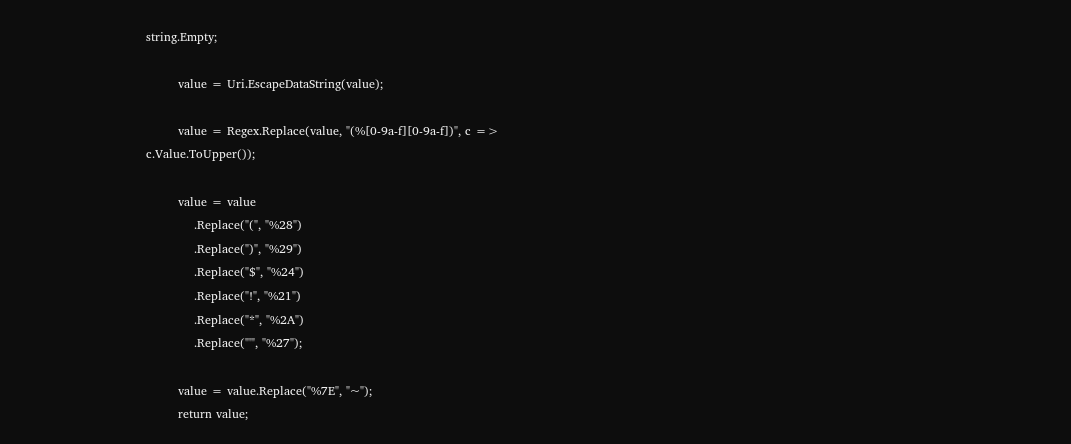string.Empty;

        value = Uri.EscapeDataString(value);

        value = Regex.Replace(value, "(%[0-9a-f][0-9a-f])", c => c.Value.ToUpper());

        value = value
            .Replace("(", "%28")
            .Replace(")", "%29")
            .Replace("$", "%24")
            .Replace("!", "%21")
            .Replace("*", "%2A")
            .Replace("'", "%27");

        value = value.Replace("%7E", "~");
        return value;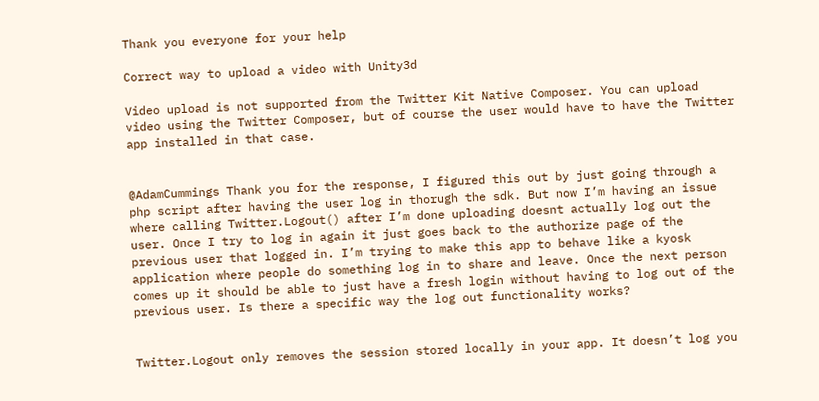Thank you everyone for your help

Correct way to upload a video with Unity3d

Video upload is not supported from the Twitter Kit Native Composer. You can upload video using the Twitter Composer, but of course the user would have to have the Twitter app installed in that case.


@AdamCummings Thank you for the response, I figured this out by just going through a php script after having the user log in thorugh the sdk. But now I’m having an issue where calling Twitter.Logout() after I’m done uploading doesnt actually log out the user. Once I try to log in again it just goes back to the authorize page of the previous user that logged in. I’m trying to make this app to behave like a kyosk application where people do something log in to share and leave. Once the next person comes up it should be able to just have a fresh login without having to log out of the previous user. Is there a specific way the log out functionality works?


Twitter.Logout only removes the session stored locally in your app. It doesn’t log you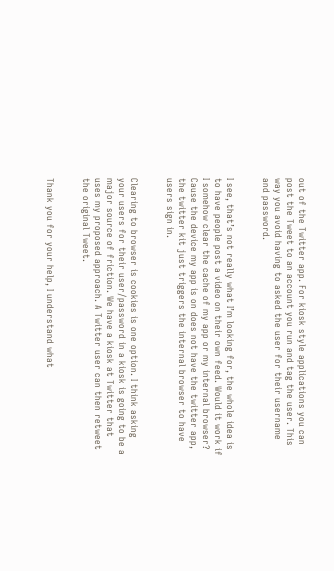out of the Twitter app. For kiosk style applications you can post the Tweet to an account you run and tag the user. This way you avoid having to asked the user for their username and password.


I see, that’s not really what I’m looking for, the whole idea is to have people post a video on their own feed. Would it work if I somehow clear the cache of my app or my internal browser? Cause the device my app is on does not have the twitter app, the twitter kit just triggers the internal browser to have users sign in.


Clearing to browser is cookies is one option. I think asking your users for their user/password in a kiosk is going to be a major source of friction. We have a kiosk at Twitter that uses my proposed approach. A Twitter user can then retweet the original Tweet.


Thank you for your help, I understand what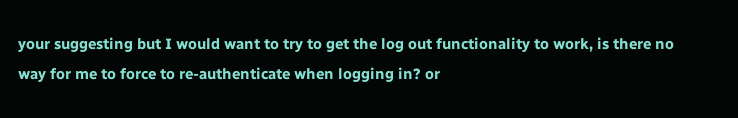your suggesting but I would want to try to get the log out functionality to work, is there no way for me to force to re-authenticate when logging in? or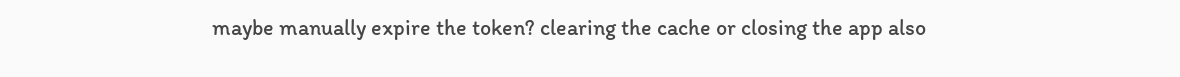maybe manually expire the token? clearing the cache or closing the app also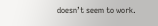doesn’t seem to work.